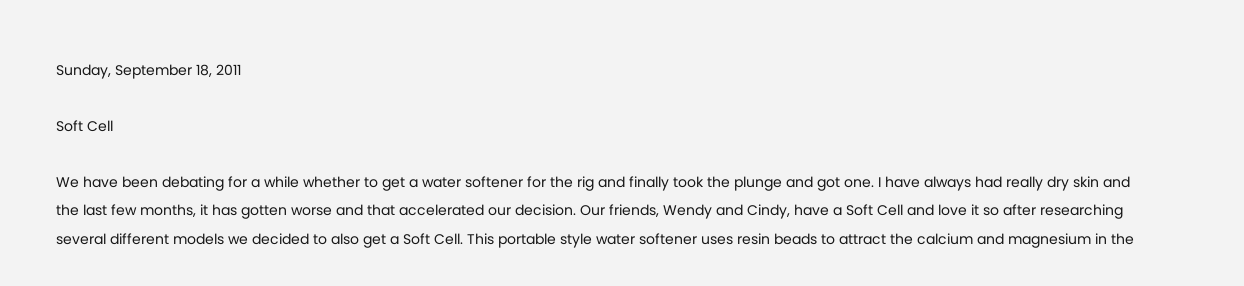Sunday, September 18, 2011

Soft Cell

We have been debating for a while whether to get a water softener for the rig and finally took the plunge and got one. I have always had really dry skin and the last few months, it has gotten worse and that accelerated our decision. Our friends, Wendy and Cindy, have a Soft Cell and love it so after researching several different models we decided to also get a Soft Cell. This portable style water softener uses resin beads to attract the calcium and magnesium in the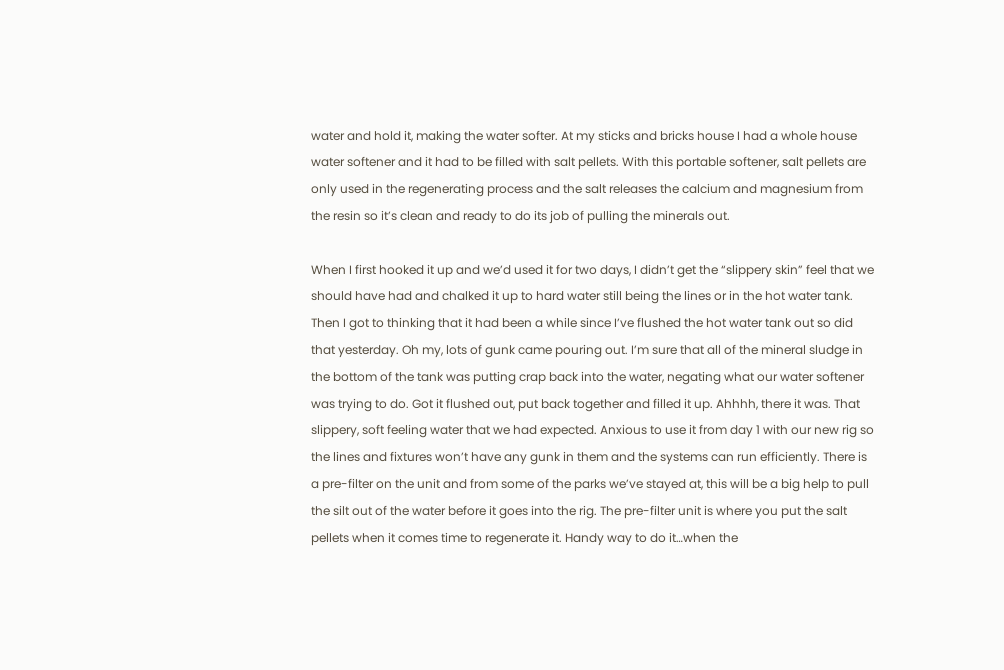water and hold it, making the water softer. At my sticks and bricks house I had a whole house water softener and it had to be filled with salt pellets. With this portable softener, salt pellets are only used in the regenerating process and the salt releases the calcium and magnesium from the resin so it’s clean and ready to do its job of pulling the minerals out.

When I first hooked it up and we’d used it for two days, I didn’t get the “slippery skin” feel that we should have had and chalked it up to hard water still being the lines or in the hot water tank. Then I got to thinking that it had been a while since I’ve flushed the hot water tank out so did that yesterday. Oh my, lots of gunk came pouring out. I’m sure that all of the mineral sludge in the bottom of the tank was putting crap back into the water, negating what our water softener was trying to do. Got it flushed out, put back together and filled it up. Ahhhh, there it was. That slippery, soft feeling water that we had expected. Anxious to use it from day 1 with our new rig so the lines and fixtures won’t have any gunk in them and the systems can run efficiently. There is a pre-filter on the unit and from some of the parks we’ve stayed at, this will be a big help to pull the silt out of the water before it goes into the rig. The pre-filter unit is where you put the salt pellets when it comes time to regenerate it. Handy way to do it…when the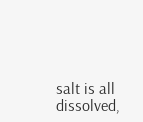salt is all dissolved,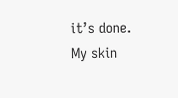it’s done. My skin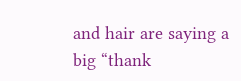and hair are saying a big “thank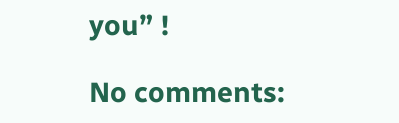you” !

No comments: